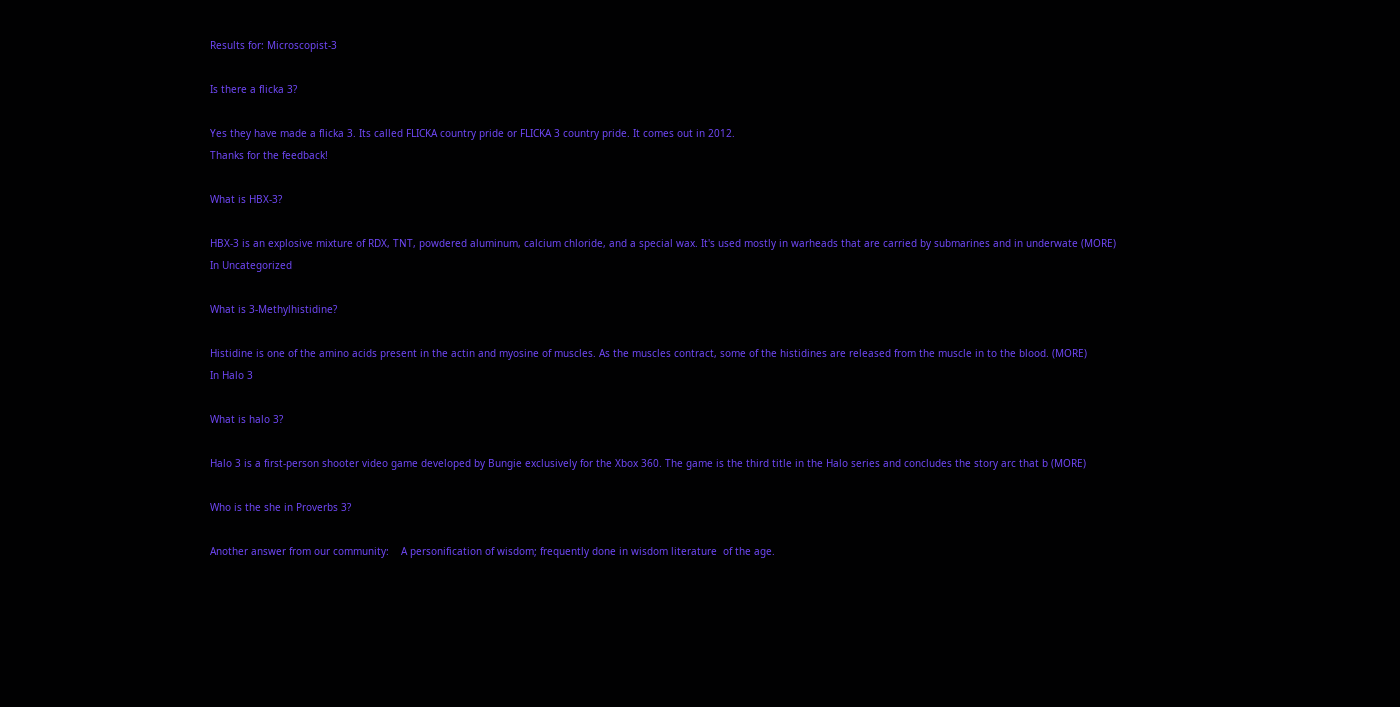Results for: Microscopist-3

Is there a flicka 3?

Yes they have made a flicka 3. Its called FLICKA country pride or FLICKA 3 country pride. It comes out in 2012.
Thanks for the feedback!

What is HBX-3?

HBX-3 is an explosive mixture of RDX, TNT, powdered aluminum, calcium chloride, and a special wax. It's used mostly in warheads that are carried by submarines and in underwate (MORE)
In Uncategorized

What is 3-Methylhistidine?

Histidine is one of the amino acids present in the actin and myosine of muscles. As the muscles contract, some of the histidines are released from the muscle in to the blood. (MORE)
In Halo 3

What is halo 3?

Halo 3 is a first-person shooter video game developed by Bungie exclusively for the Xbox 360. The game is the third title in the Halo series and concludes the story arc that b (MORE)

Who is the she in Proverbs 3?

Another answer from our community:    A personification of wisdom; frequently done in wisdom literature  of the age.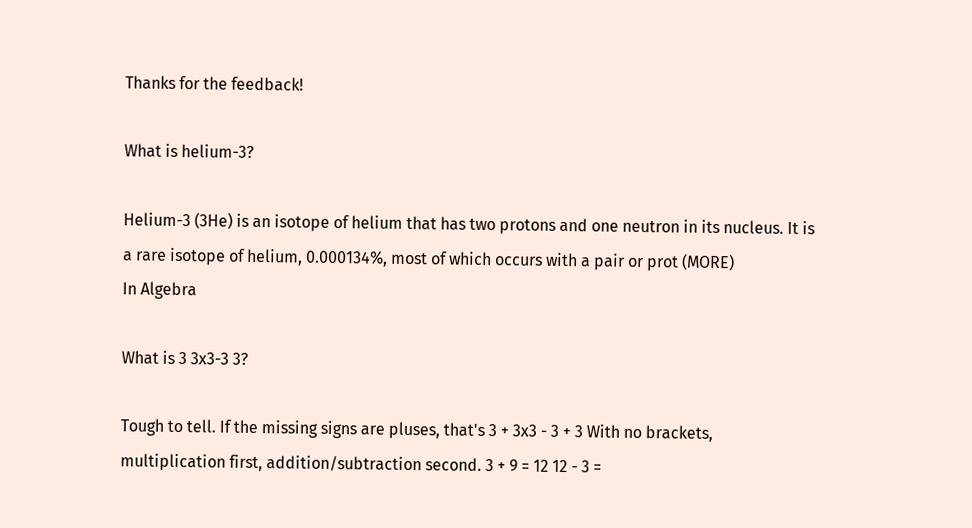Thanks for the feedback!

What is helium-3?

Helium-3 (3He) is an isotope of helium that has two protons and one neutron in its nucleus. It is a rare isotope of helium, 0.000134%, most of which occurs with a pair or prot (MORE)
In Algebra

What is 3 3x3-3 3?

Tough to tell. If the missing signs are pluses, that's 3 + 3x3 - 3 + 3 With no brackets, multiplication first, addition/subtraction second. 3 + 9 = 12 12 - 3 =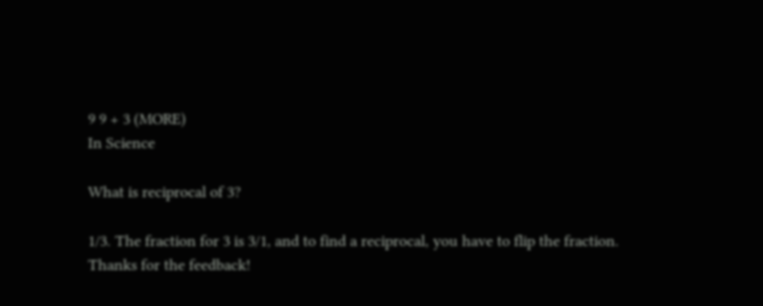9 9 + 3 (MORE)
In Science

What is reciprocal of 3?

1/3. The fraction for 3 is 3/1, and to find a reciprocal, you have to flip the fraction.
Thanks for the feedback!